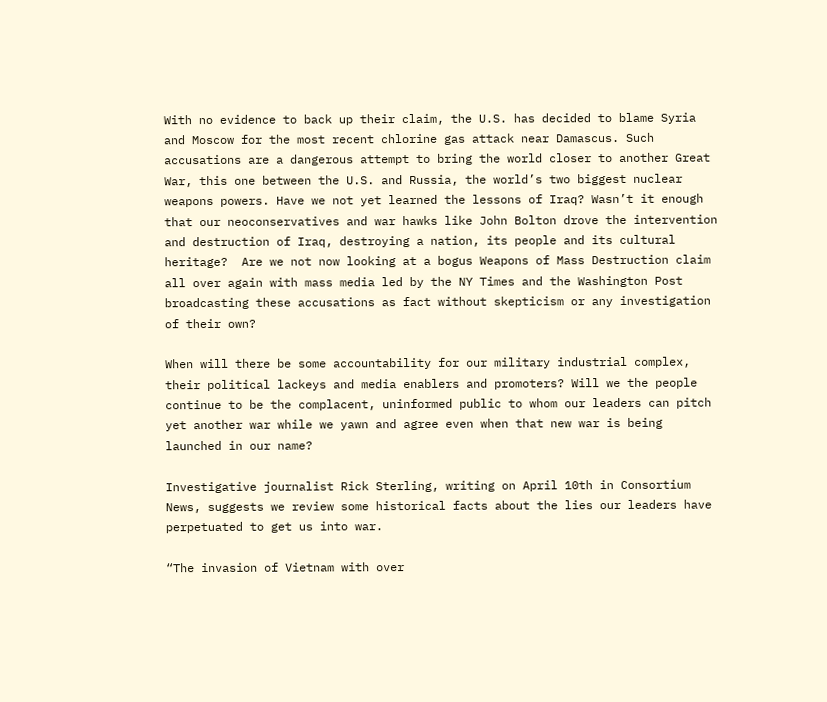With no evidence to back up their claim, the U.S. has decided to blame Syria and Moscow for the most recent chlorine gas attack near Damascus. Such accusations are a dangerous attempt to bring the world closer to another Great War, this one between the U.S. and Russia, the world’s two biggest nuclear weapons powers. Have we not yet learned the lessons of Iraq? Wasn’t it enough that our neoconservatives and war hawks like John Bolton drove the intervention and destruction of Iraq, destroying a nation, its people and its cultural heritage?  Are we not now looking at a bogus Weapons of Mass Destruction claim all over again with mass media led by the NY Times and the Washington Post broadcasting these accusations as fact without skepticism or any investigation of their own?

When will there be some accountability for our military industrial complex, their political lackeys and media enablers and promoters? Will we the people continue to be the complacent, uninformed public to whom our leaders can pitch yet another war while we yawn and agree even when that new war is being launched in our name?

Investigative journalist Rick Sterling, writing on April 10th in Consortium News, suggests we review some historical facts about the lies our leaders have perpetuated to get us into war.

“The invasion of Vietnam with over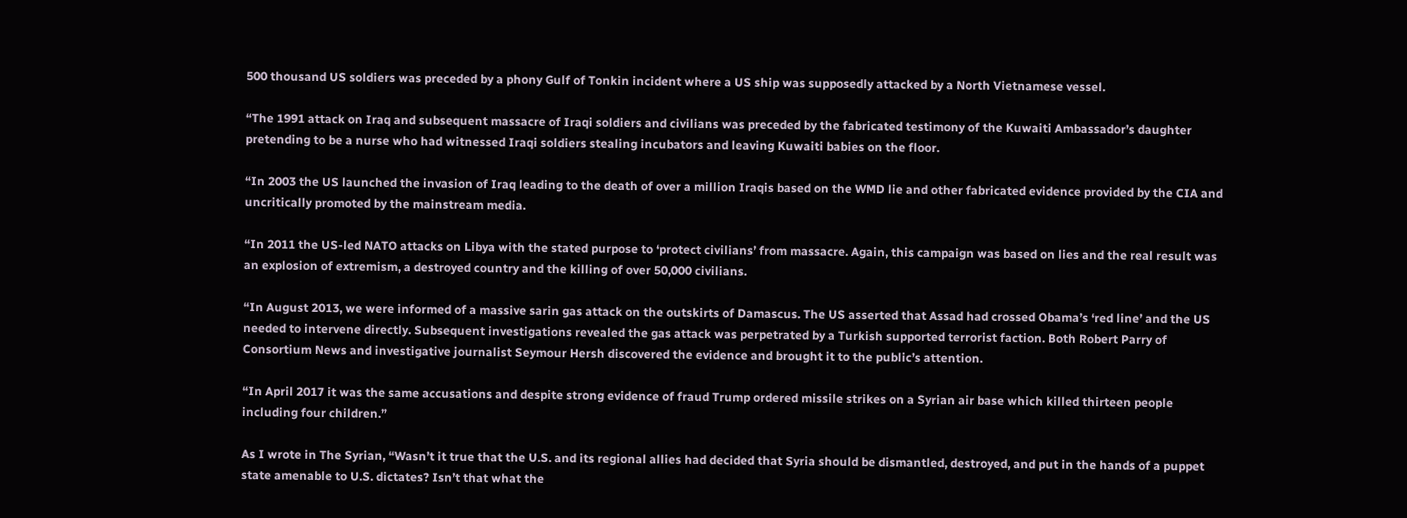500 thousand US soldiers was preceded by a phony Gulf of Tonkin incident where a US ship was supposedly attacked by a North Vietnamese vessel.

“The 1991 attack on Iraq and subsequent massacre of Iraqi soldiers and civilians was preceded by the fabricated testimony of the Kuwaiti Ambassador’s daughter pretending to be a nurse who had witnessed Iraqi soldiers stealing incubators and leaving Kuwaiti babies on the floor.

“In 2003 the US launched the invasion of Iraq leading to the death of over a million Iraqis based on the WMD lie and other fabricated evidence provided by the CIA and uncritically promoted by the mainstream media.

“In 2011 the US-led NATO attacks on Libya with the stated purpose to ‘protect civilians’ from massacre. Again, this campaign was based on lies and the real result was an explosion of extremism, a destroyed country and the killing of over 50,000 civilians.

“In August 2013, we were informed of a massive sarin gas attack on the outskirts of Damascus. The US asserted that Assad had crossed Obama’s ‘red line’ and the US needed to intervene directly. Subsequent investigations revealed the gas attack was perpetrated by a Turkish supported terrorist faction. Both Robert Parry of Consortium News and investigative journalist Seymour Hersh discovered the evidence and brought it to the public’s attention.

“In April 2017 it was the same accusations and despite strong evidence of fraud Trump ordered missile strikes on a Syrian air base which killed thirteen people including four children.”

As I wrote in The Syrian, “Wasn’t it true that the U.S. and its regional allies had decided that Syria should be dismantled, destroyed, and put in the hands of a puppet state amenable to U.S. dictates? Isn’t that what the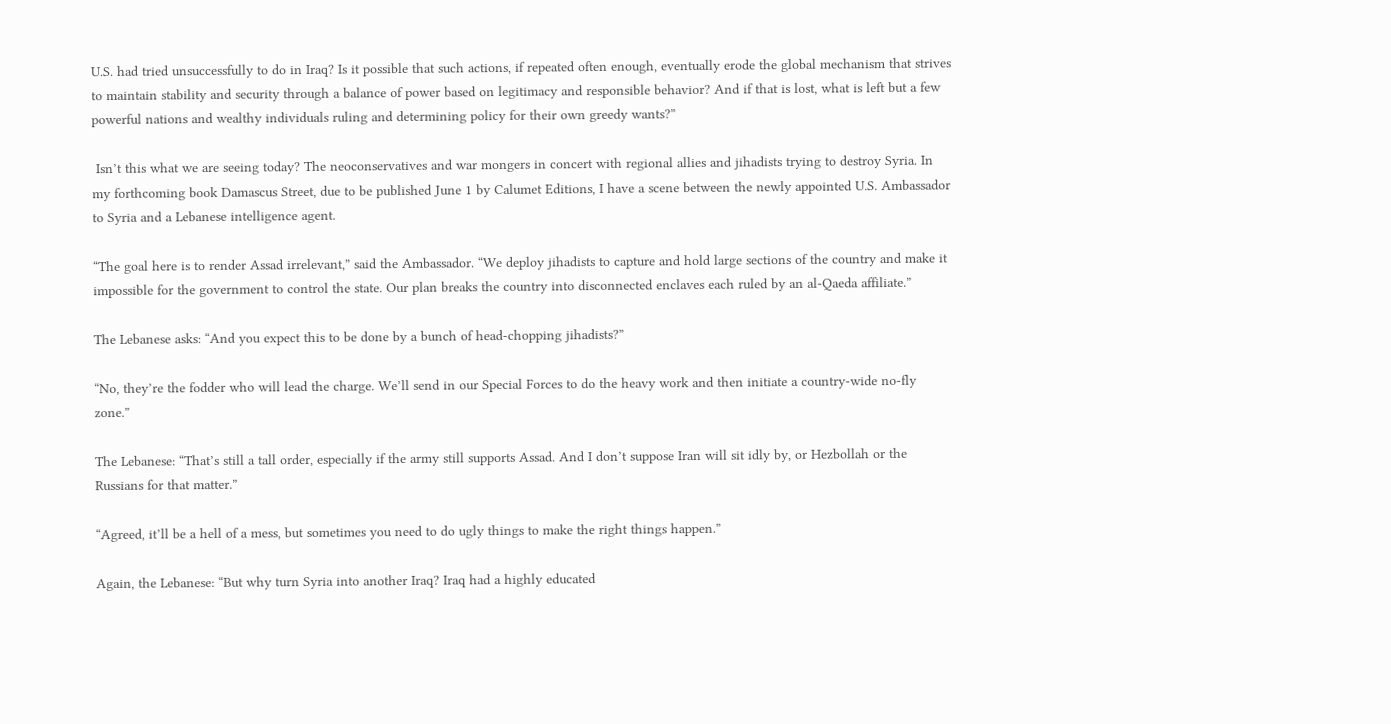U.S. had tried unsuccessfully to do in Iraq? Is it possible that such actions, if repeated often enough, eventually erode the global mechanism that strives to maintain stability and security through a balance of power based on legitimacy and responsible behavior? And if that is lost, what is left but a few powerful nations and wealthy individuals ruling and determining policy for their own greedy wants?”

 Isn’t this what we are seeing today? The neoconservatives and war mongers in concert with regional allies and jihadists trying to destroy Syria. In my forthcoming book Damascus Street, due to be published June 1 by Calumet Editions, I have a scene between the newly appointed U.S. Ambassador to Syria and a Lebanese intelligence agent.

“The goal here is to render Assad irrelevant,” said the Ambassador. “We deploy jihadists to capture and hold large sections of the country and make it impossible for the government to control the state. Our plan breaks the country into disconnected enclaves each ruled by an al-Qaeda affiliate.”

The Lebanese asks: “And you expect this to be done by a bunch of head-chopping jihadists?”

“No, they’re the fodder who will lead the charge. We’ll send in our Special Forces to do the heavy work and then initiate a country-wide no-fly zone.”

The Lebanese: “That’s still a tall order, especially if the army still supports Assad. And I don’t suppose Iran will sit idly by, or Hezbollah or the Russians for that matter.”

“Agreed, it’ll be a hell of a mess, but sometimes you need to do ugly things to make the right things happen.”

Again, the Lebanese: “But why turn Syria into another Iraq? Iraq had a highly educated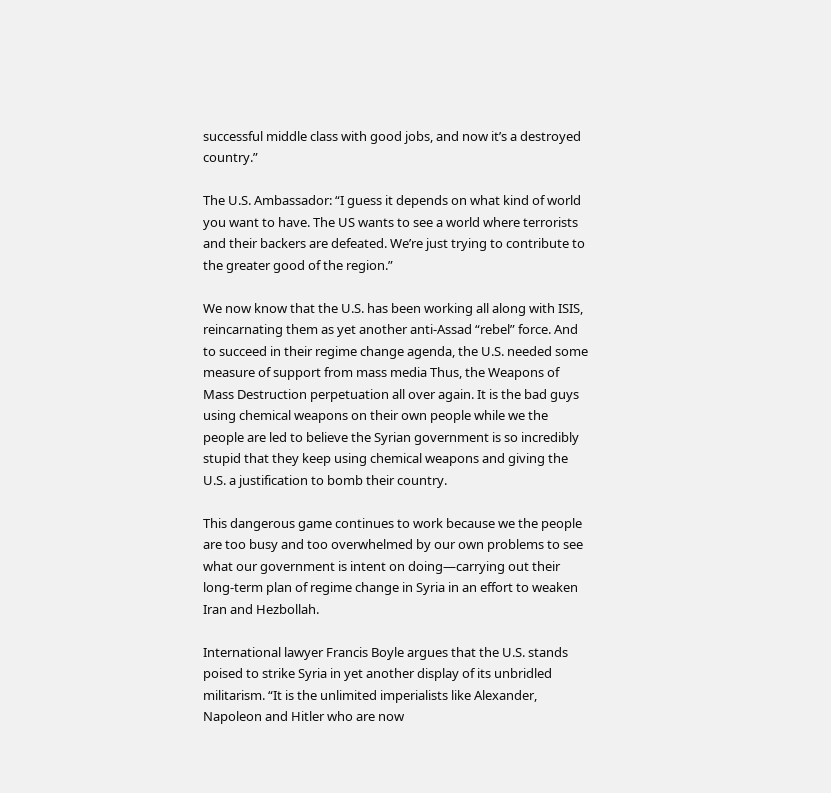successful middle class with good jobs, and now it’s a destroyed country.”

The U.S. Ambassador: “I guess it depends on what kind of world you want to have. The US wants to see a world where terrorists and their backers are defeated. We’re just trying to contribute to the greater good of the region.”

We now know that the U.S. has been working all along with ISIS, reincarnating them as yet another anti-Assad “rebel” force. And to succeed in their regime change agenda, the U.S. needed some measure of support from mass media Thus, the Weapons of Mass Destruction perpetuation all over again. It is the bad guys using chemical weapons on their own people while we the people are led to believe the Syrian government is so incredibly stupid that they keep using chemical weapons and giving the U.S. a justification to bomb their country.

This dangerous game continues to work because we the people are too busy and too overwhelmed by our own problems to see what our government is intent on doing—carrying out their long-term plan of regime change in Syria in an effort to weaken Iran and Hezbollah.

International lawyer Francis Boyle argues that the U.S. stands poised to strike Syria in yet another display of its unbridled militarism. “It is the unlimited imperialists like Alexander, Napoleon and Hitler who are now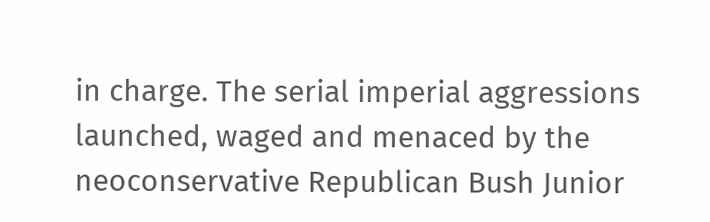in charge. The serial imperial aggressions launched, waged and menaced by the neoconservative Republican Bush Junior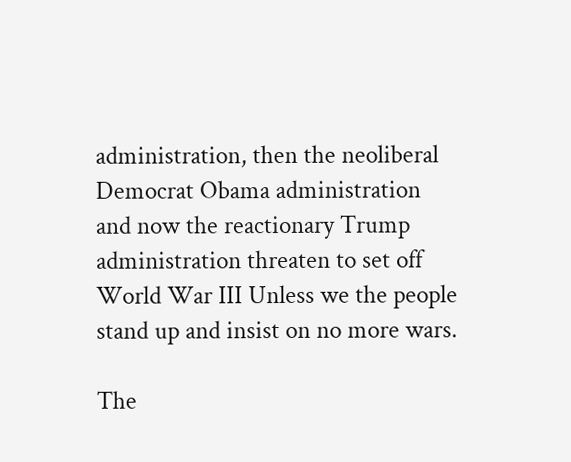administration, then the neoliberal Democrat Obama administration and now the reactionary Trump administration threaten to set off World War III Unless we the people stand up and insist on no more wars.

The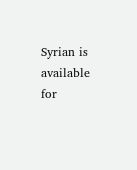Syrian is available for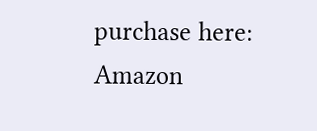purchase here: Amazon